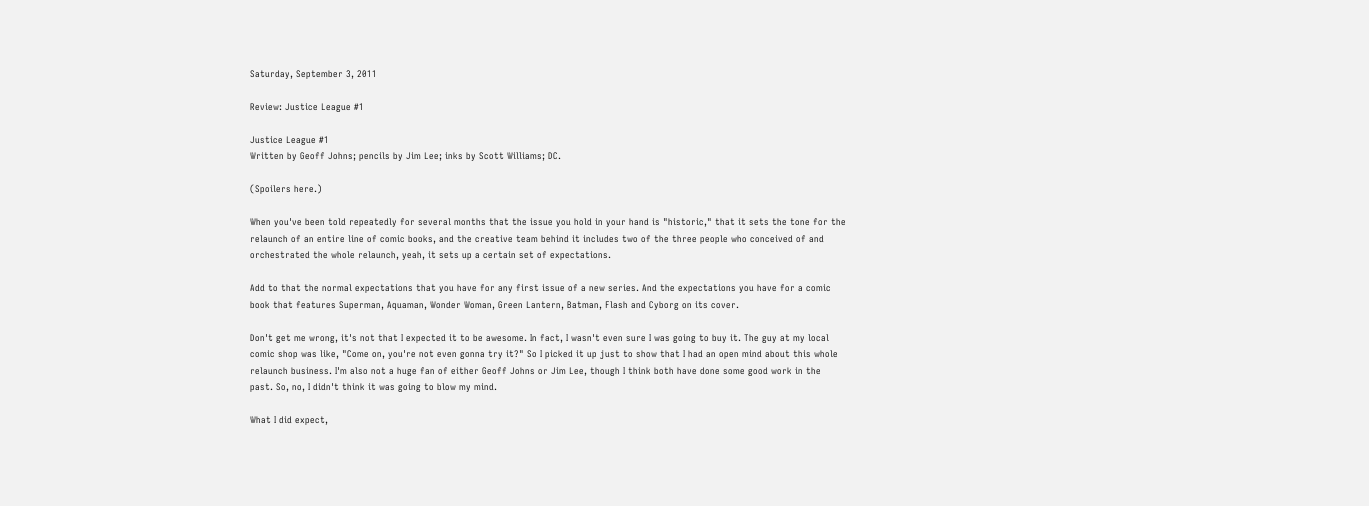Saturday, September 3, 2011

Review: Justice League #1

Justice League #1
Written by Geoff Johns; pencils by Jim Lee; inks by Scott Williams; DC.

(Spoilers here.)

When you've been told repeatedly for several months that the issue you hold in your hand is "historic," that it sets the tone for the relaunch of an entire line of comic books, and the creative team behind it includes two of the three people who conceived of and orchestrated the whole relaunch, yeah, it sets up a certain set of expectations.

Add to that the normal expectations that you have for any first issue of a new series. And the expectations you have for a comic book that features Superman, Aquaman, Wonder Woman, Green Lantern, Batman, Flash and Cyborg on its cover.

Don't get me wrong, it's not that I expected it to be awesome. In fact, I wasn't even sure I was going to buy it. The guy at my local comic shop was like, "Come on, you're not even gonna try it?" So I picked it up just to show that I had an open mind about this whole relaunch business. I'm also not a huge fan of either Geoff Johns or Jim Lee, though I think both have done some good work in the past. So, no, I didn't think it was going to blow my mind.

What I did expect,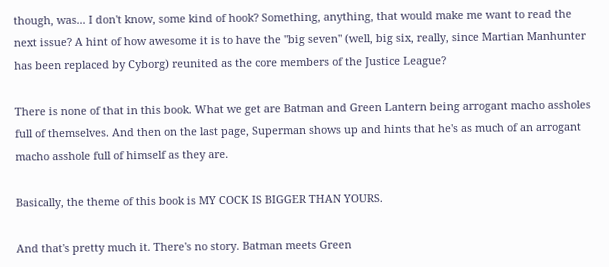though, was... I don't know, some kind of hook? Something, anything, that would make me want to read the next issue? A hint of how awesome it is to have the "big seven" (well, big six, really, since Martian Manhunter has been replaced by Cyborg) reunited as the core members of the Justice League?

There is none of that in this book. What we get are Batman and Green Lantern being arrogant macho assholes full of themselves. And then on the last page, Superman shows up and hints that he's as much of an arrogant macho asshole full of himself as they are.

Basically, the theme of this book is MY COCK IS BIGGER THAN YOURS.

And that's pretty much it. There's no story. Batman meets Green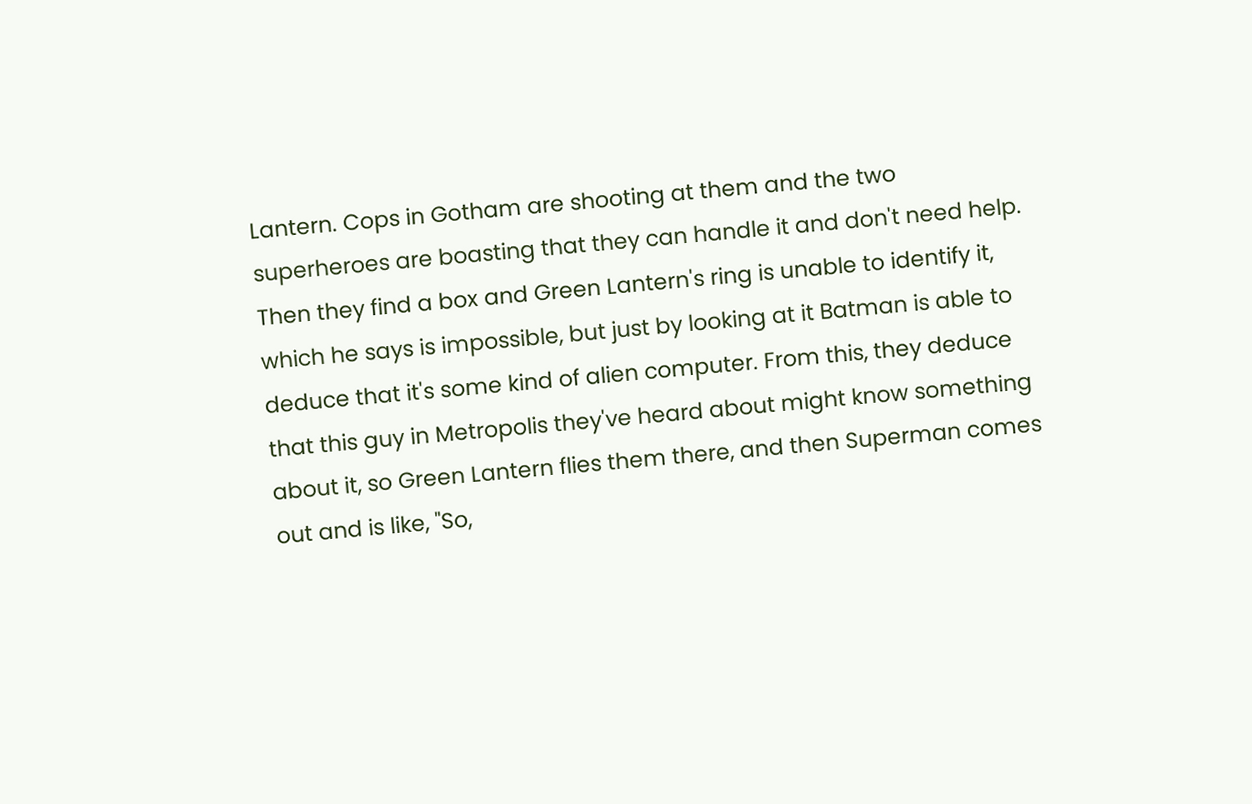Lantern. Cops in Gotham are shooting at them and the two superheroes are boasting that they can handle it and don't need help. Then they find a box and Green Lantern's ring is unable to identify it, which he says is impossible, but just by looking at it Batman is able to deduce that it's some kind of alien computer. From this, they deduce that this guy in Metropolis they've heard about might know something about it, so Green Lantern flies them there, and then Superman comes out and is like, "So,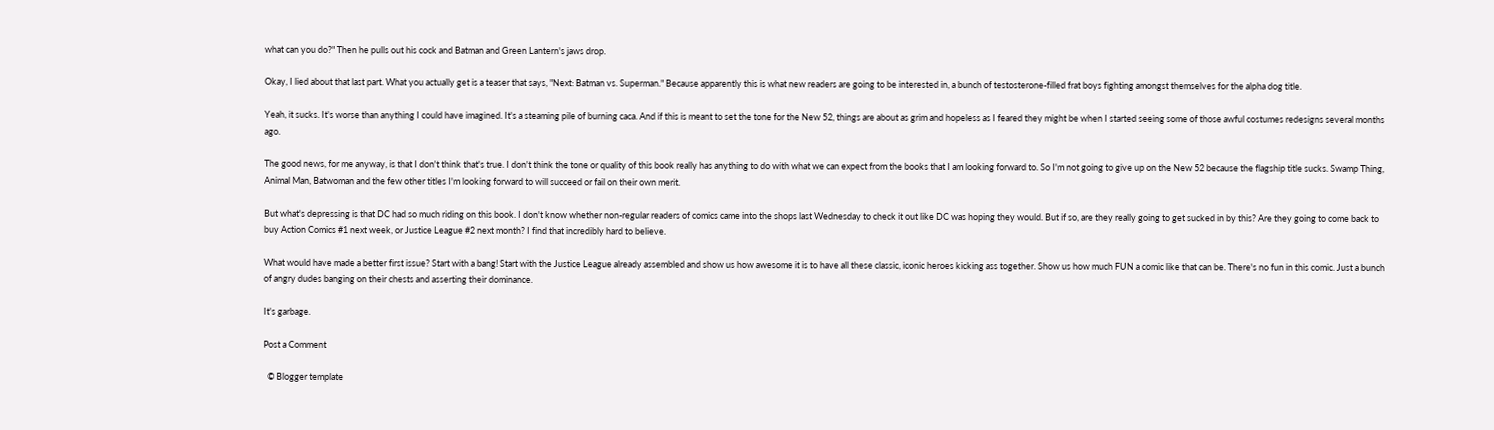what can you do?" Then he pulls out his cock and Batman and Green Lantern's jaws drop.

Okay, I lied about that last part. What you actually get is a teaser that says, "Next: Batman vs. Superman." Because apparently this is what new readers are going to be interested in, a bunch of testosterone-filled frat boys fighting amongst themselves for the alpha dog title.

Yeah, it sucks. It's worse than anything I could have imagined. It's a steaming pile of burning caca. And if this is meant to set the tone for the New 52, things are about as grim and hopeless as I feared they might be when I started seeing some of those awful costumes redesigns several months ago.

The good news, for me anyway, is that I don't think that's true. I don't think the tone or quality of this book really has anything to do with what we can expect from the books that I am looking forward to. So I'm not going to give up on the New 52 because the flagship title sucks. Swamp Thing, Animal Man, Batwoman and the few other titles I'm looking forward to will succeed or fail on their own merit.

But what's depressing is that DC had so much riding on this book. I don't know whether non-regular readers of comics came into the shops last Wednesday to check it out like DC was hoping they would. But if so, are they really going to get sucked in by this? Are they going to come back to buy Action Comics #1 next week, or Justice League #2 next month? I find that incredibly hard to believe.

What would have made a better first issue? Start with a bang! Start with the Justice League already assembled and show us how awesome it is to have all these classic, iconic heroes kicking ass together. Show us how much FUN a comic like that can be. There's no fun in this comic. Just a bunch of angry dudes banging on their chests and asserting their dominance.

It's garbage.

Post a Comment

  © Blogger template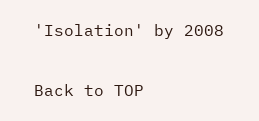'Isolation' by 2008

Back to TOP